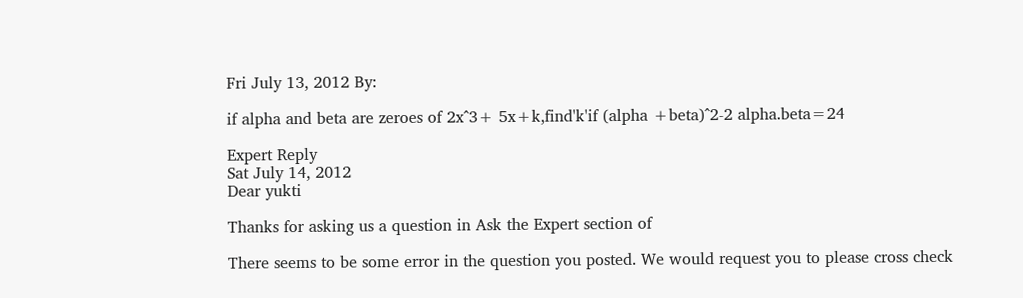Fri July 13, 2012 By:

if alpha and beta are zeroes of 2x^3+ 5x+k,find'k'if (alpha +beta)^2-2 alpha.beta=24

Expert Reply
Sat July 14, 2012
Dear yukti

Thanks for asking us a question in Ask the Expert section of

There seems to be some error in the question you posted. We would request you to please cross check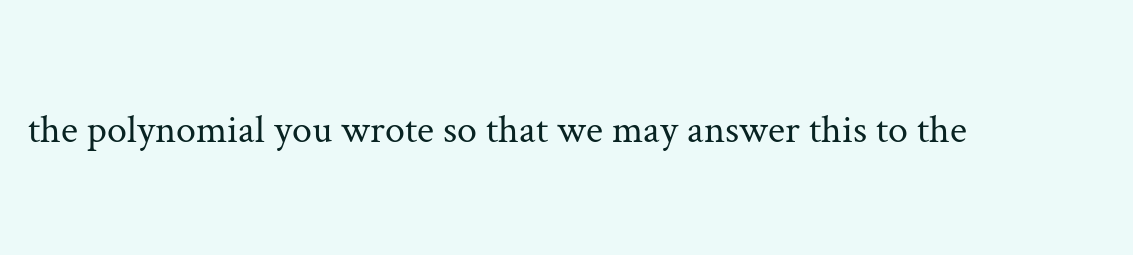the polynomial you wrote so that we may answer this to the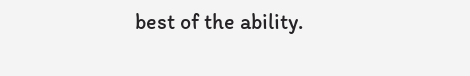best of the ability.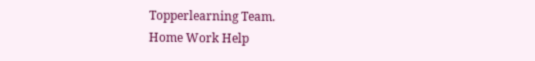Topperlearning Team.
Home Work Help